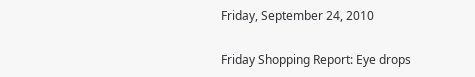Friday, September 24, 2010

Friday Shopping Report: Eye drops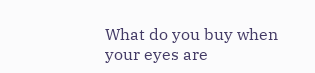What do you buy when your eyes are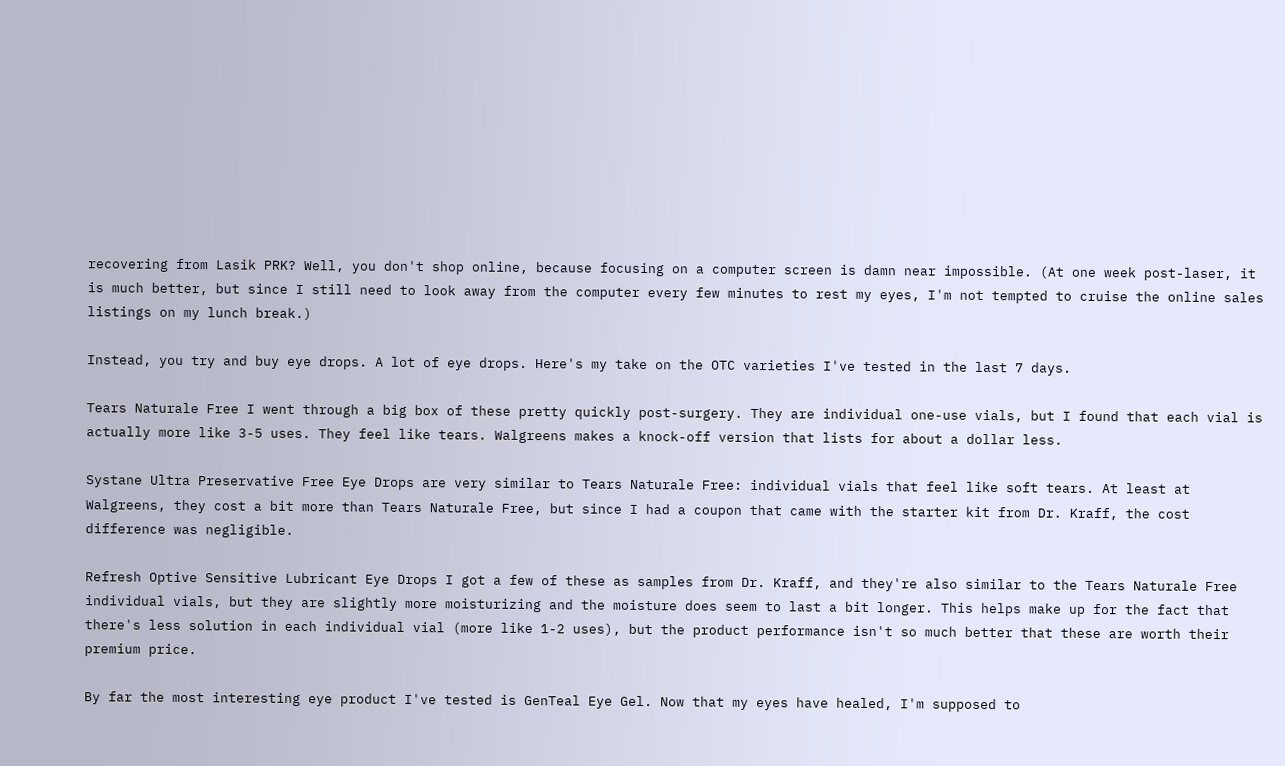recovering from Lasik PRK? Well, you don't shop online, because focusing on a computer screen is damn near impossible. (At one week post-laser, it is much better, but since I still need to look away from the computer every few minutes to rest my eyes, I'm not tempted to cruise the online sales listings on my lunch break.)

Instead, you try and buy eye drops. A lot of eye drops. Here's my take on the OTC varieties I've tested in the last 7 days.

Tears Naturale Free I went through a big box of these pretty quickly post-surgery. They are individual one-use vials, but I found that each vial is actually more like 3-5 uses. They feel like tears. Walgreens makes a knock-off version that lists for about a dollar less.

Systane Ultra Preservative Free Eye Drops are very similar to Tears Naturale Free: individual vials that feel like soft tears. At least at Walgreens, they cost a bit more than Tears Naturale Free, but since I had a coupon that came with the starter kit from Dr. Kraff, the cost difference was negligible.

Refresh Optive Sensitive Lubricant Eye Drops I got a few of these as samples from Dr. Kraff, and they're also similar to the Tears Naturale Free individual vials, but they are slightly more moisturizing and the moisture does seem to last a bit longer. This helps make up for the fact that there's less solution in each individual vial (more like 1-2 uses), but the product performance isn't so much better that these are worth their premium price.

By far the most interesting eye product I've tested is GenTeal Eye Gel. Now that my eyes have healed, I'm supposed to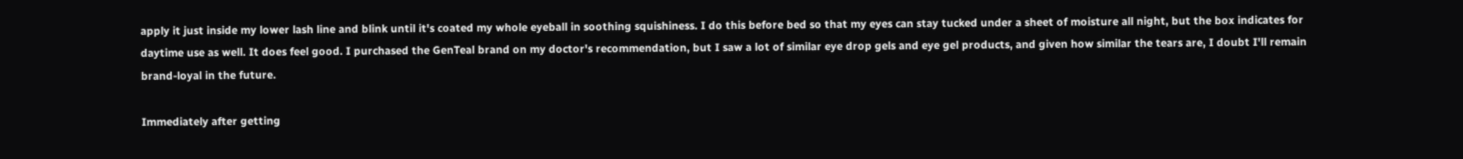apply it just inside my lower lash line and blink until it's coated my whole eyeball in soothing squishiness. I do this before bed so that my eyes can stay tucked under a sheet of moisture all night, but the box indicates for daytime use as well. It does feel good. I purchased the GenTeal brand on my doctor's recommendation, but I saw a lot of similar eye drop gels and eye gel products, and given how similar the tears are, I doubt I'll remain brand-loyal in the future.

Immediately after getting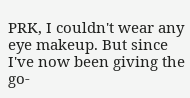PRK, I couldn't wear any eye makeup. But since I've now been giving the go-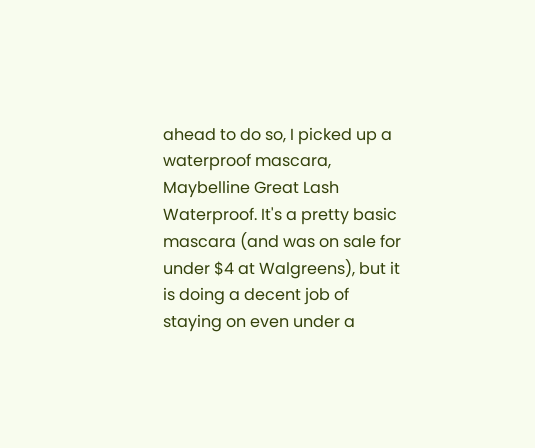ahead to do so, I picked up a waterproof mascara, Maybelline Great Lash Waterproof. It's a pretty basic mascara (and was on sale for under $4 at Walgreens), but it is doing a decent job of staying on even under a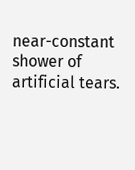near-constant shower of artificial tears.